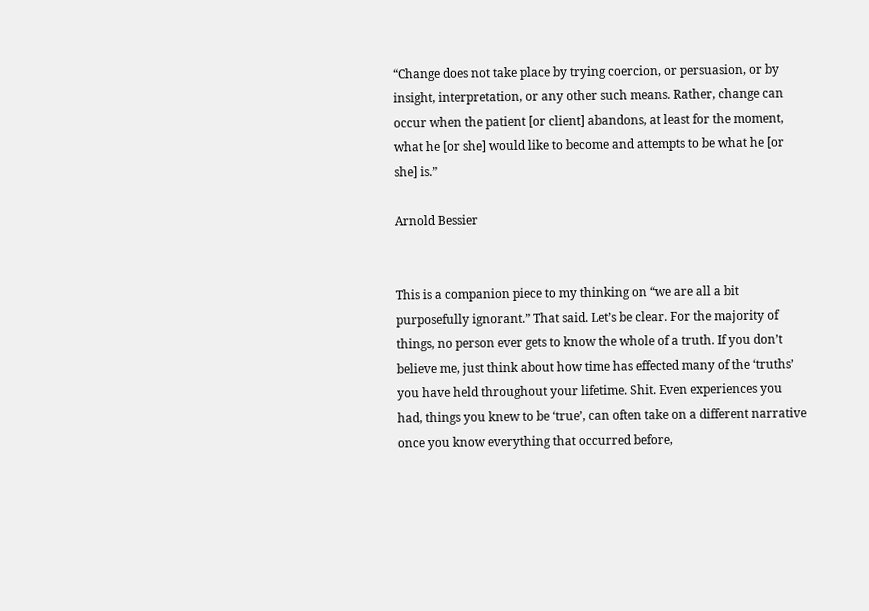“Change does not take place by trying coercion, or persuasion, or by insight, interpretation, or any other such means. Rather, change can occur when the patient [or client] abandons, at least for the moment, what he [or she] would like to become and attempts to be what he [or she] is.”

Arnold Bessier


This is a companion piece to my thinking on “we are all a bit purposefully ignorant.” That said. Let’s be clear. For the majority of things, no person ever gets to know the whole of a truth. If you don’t believe me, just think about how time has effected many of the ‘truths’ you have held throughout your lifetime. Shit. Even experiences you had, things you knew to be ‘true’, can often take on a different narrative once you know everything that occurred before,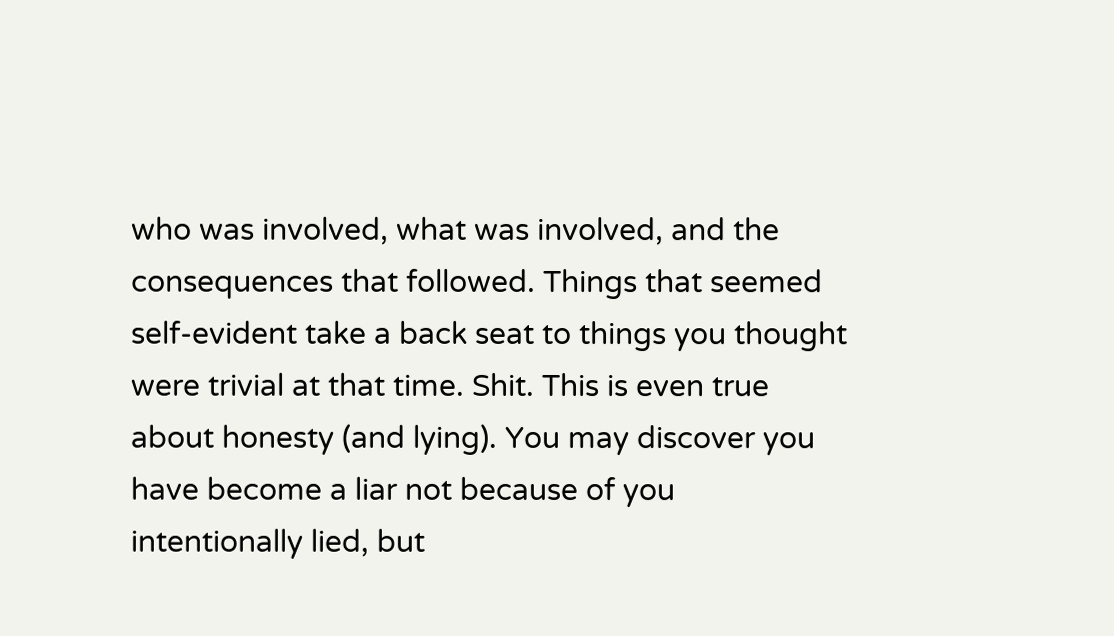who was involved, what was involved, and the consequences that followed. Things that seemed self-evident take a back seat to things you thought were trivial at that time. Shit. This is even true about honesty (and lying). You may discover you have become a liar not because of you intentionally lied, but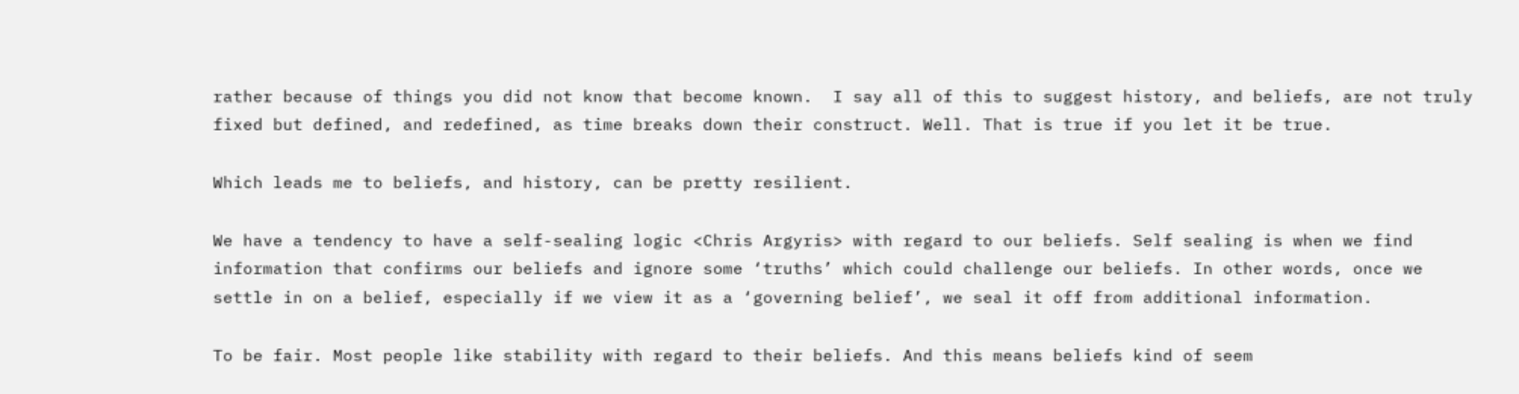rather because of things you did not know that become known.  I say all of this to suggest history, and beliefs, are not truly fixed but defined, and redefined, as time breaks down their construct. Well. That is true if you let it be true.

Which leads me to beliefs, and history, can be pretty resilient.

We have a tendency to have a self-sealing logic <Chris Argyris> with regard to our beliefs. Self sealing is when we find information that confirms our beliefs and ignore some ‘truths’ which could challenge our beliefs. In other words, once we settle in on a belief, especially if we view it as a ‘governing belief’, we seal it off from additional information.

To be fair. Most people like stability with regard to their beliefs. And this means beliefs kind of seem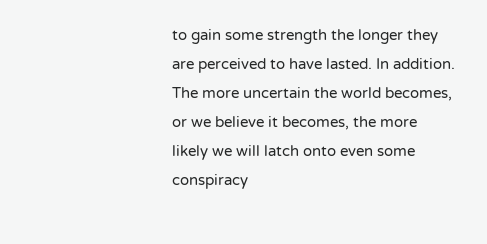to gain some strength the longer they are perceived to have lasted. In addition. The more uncertain the world becomes, or we believe it becomes, the more likely we will latch onto even some conspiracy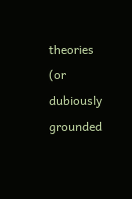theories (or dubiously grounded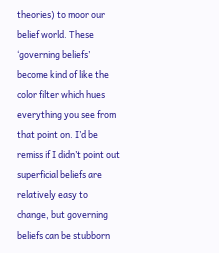theories) to moor our belief world. These ‘governing beliefs’ become kind of like the color filter which hues everything you see from that point on. I’d be remiss if I didn’t point out superficial beliefs are relatively easy to change, but governing beliefs can be stubborn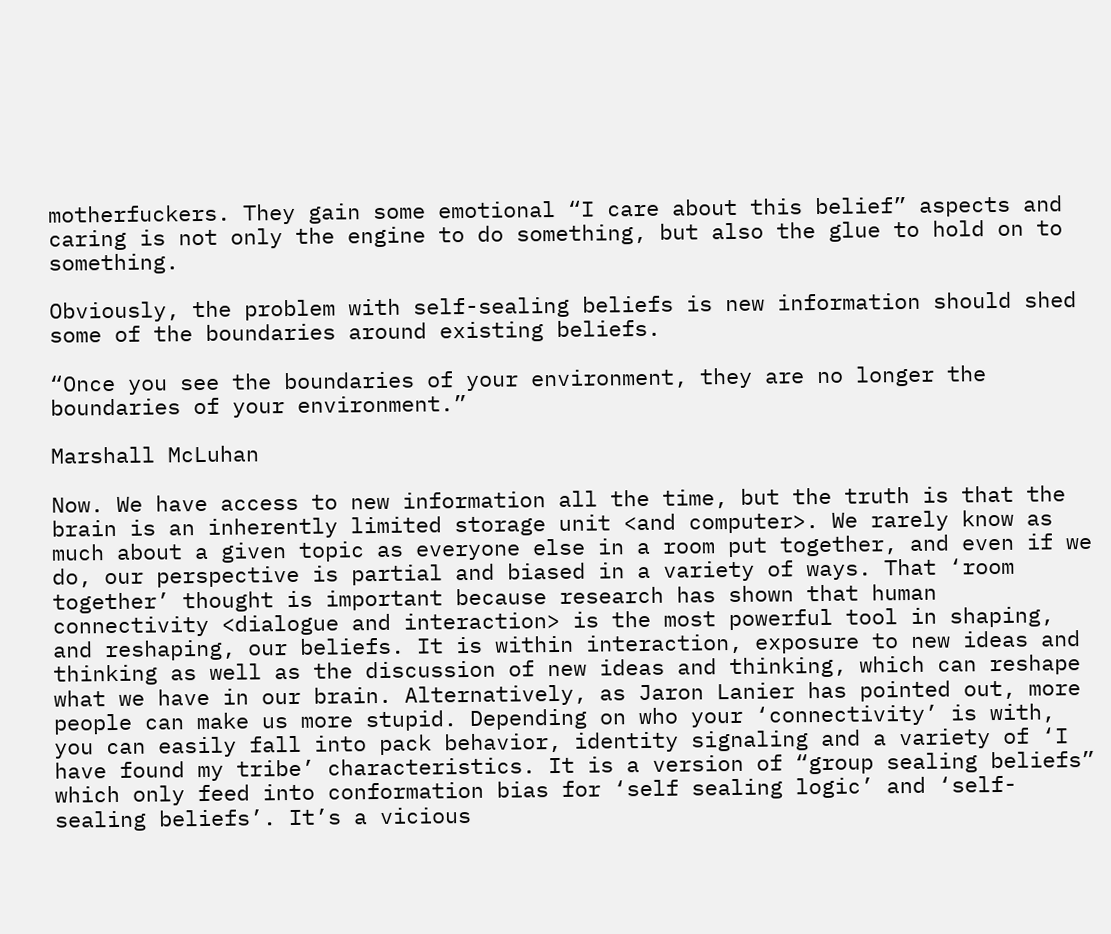motherfuckers. They gain some emotional “I care about this belief” aspects and caring is not only the engine to do something, but also the glue to hold on to something.

Obviously, the problem with self-sealing beliefs is new information should shed some of the boundaries around existing beliefs.

“Once you see the boundaries of your environment, they are no longer the boundaries of your environment.”

Marshall McLuhan

Now. We have access to new information all the time, but the truth is that the brain is an inherently limited storage unit <and computer>. We rarely know as much about a given topic as everyone else in a room put together, and even if we do, our perspective is partial and biased in a variety of ways. That ‘room together’ thought is important because research has shown that human connectivity <dialogue and interaction> is the most powerful tool in shaping, and reshaping, our beliefs. It is within interaction, exposure to new ideas and thinking as well as the discussion of new ideas and thinking, which can reshape what we have in our brain. Alternatively, as Jaron Lanier has pointed out, more people can make us more stupid. Depending on who your ‘connectivity’ is with, you can easily fall into pack behavior, identity signaling and a variety of ‘I have found my tribe’ characteristics. It is a version of “group sealing beliefs” which only feed into conformation bias for ‘self sealing logic’ and ‘self-sealing beliefs’. It’s a vicious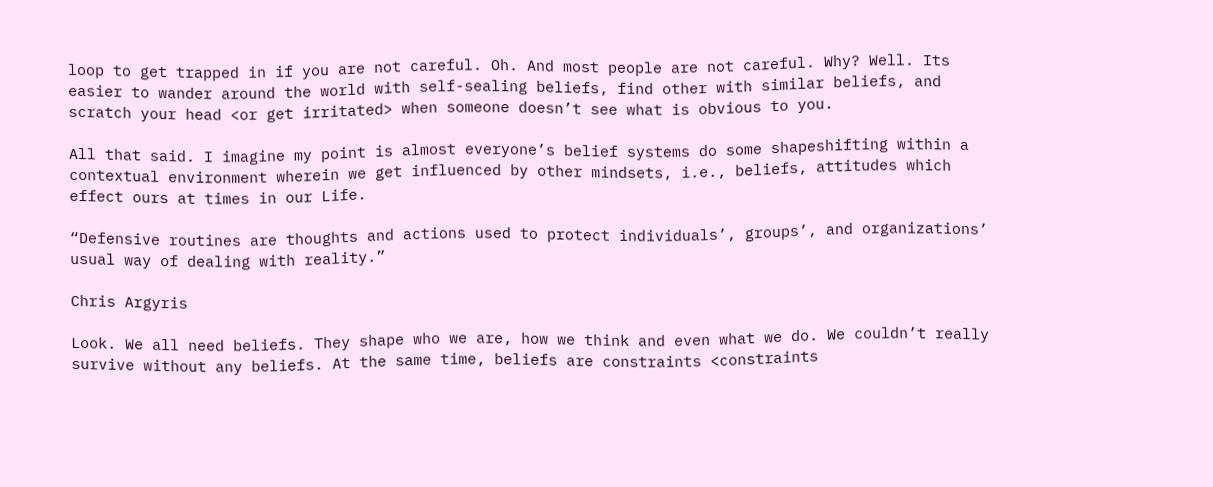loop to get trapped in if you are not careful. Oh. And most people are not careful. Why? Well. Its easier to wander around the world with self-sealing beliefs, find other with similar beliefs, and scratch your head <or get irritated> when someone doesn’t see what is obvious to you.

All that said. I imagine my point is almost everyone’s belief systems do some shapeshifting within a contextual environment wherein we get influenced by other mindsets, i.e., beliefs, attitudes which effect ours at times in our Life.

“Defensive routines are thoughts and actions used to protect individuals’, groups’, and organizations’ usual way of dealing with reality.”

Chris Argyris

Look. We all need beliefs. They shape who we are, how we think and even what we do. We couldn’t really survive without any beliefs. At the same time, beliefs are constraints <constraints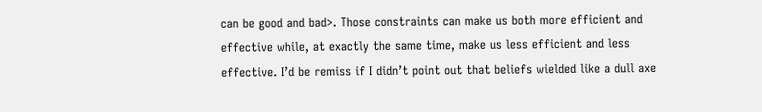can be good and bad>. Those constraints can make us both more efficient and effective while, at exactly the same time, make us less efficient and less effective. I’d be remiss if I didn’t point out that beliefs wielded like a dull axe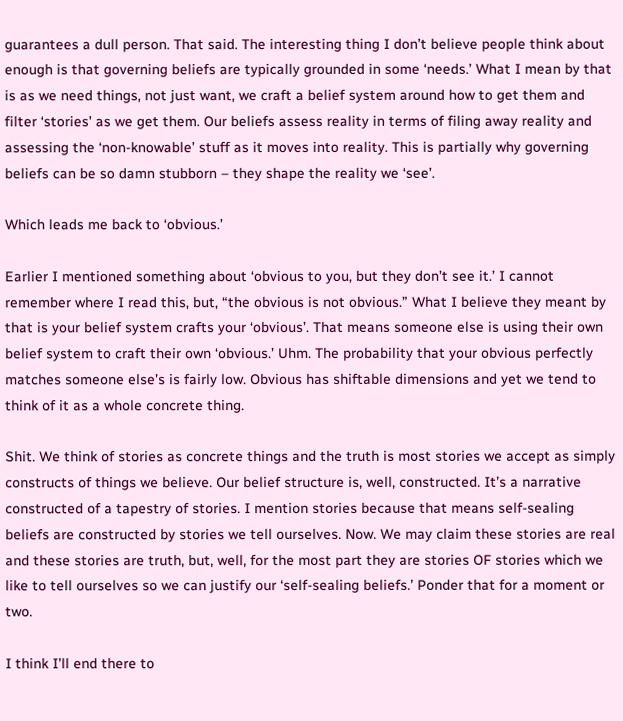guarantees a dull person. That said. The interesting thing I don’t believe people think about enough is that governing beliefs are typically grounded in some ‘needs.’ What I mean by that is as we need things, not just want, we craft a belief system around how to get them and filter ‘stories’ as we get them. Our beliefs assess reality in terms of filing away reality and assessing the ‘non-knowable’ stuff as it moves into reality. This is partially why governing beliefs can be so damn stubborn – they shape the reality we ‘see’.

Which leads me back to ‘obvious.’

Earlier I mentioned something about ‘obvious to you, but they don’t see it.’ I cannot remember where I read this, but, “the obvious is not obvious.” What I believe they meant by that is your belief system crafts your ‘obvious’. That means someone else is using their own belief system to craft their own ‘obvious.’ Uhm. The probability that your obvious perfectly matches someone else’s is fairly low. Obvious has shiftable dimensions and yet we tend to think of it as a whole concrete thing.

Shit. We think of stories as concrete things and the truth is most stories we accept as simply constructs of things we believe. Our belief structure is, well, constructed. It’s a narrative constructed of a tapestry of stories. I mention stories because that means self-sealing beliefs are constructed by stories we tell ourselves. Now. We may claim these stories are real and these stories are truth, but, well, for the most part they are stories OF stories which we like to tell ourselves so we can justify our ‘self-sealing beliefs.’ Ponder that for a moment or two.

I think I’ll end there to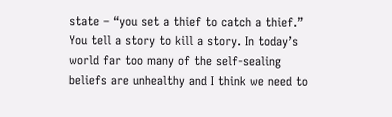state – “you set a thief to catch a thief.” You tell a story to kill a story. In today’s world far too many of the self-sealing beliefs are unhealthy and I think we need to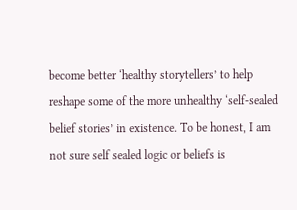become better ‘healthy storytellers’ to help reshape some of the more unhealthy ‘self-sealed belief stories’ in existence. To be honest, I am not sure self sealed logic or beliefs is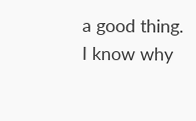a good thing. I know why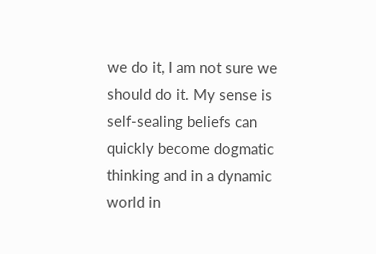we do it, I am not sure we should do it. My sense is self-sealing beliefs can quickly become dogmatic thinking and in a dynamic world in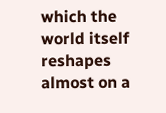which the world itself reshapes almost on a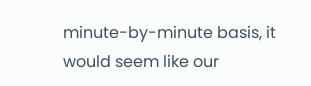minute-by-minute basis, it would seem like our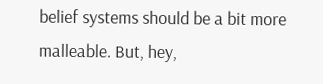belief systems should be a bit more malleable. But, hey,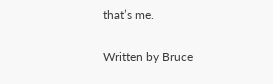that’s me.

Written by Bruce